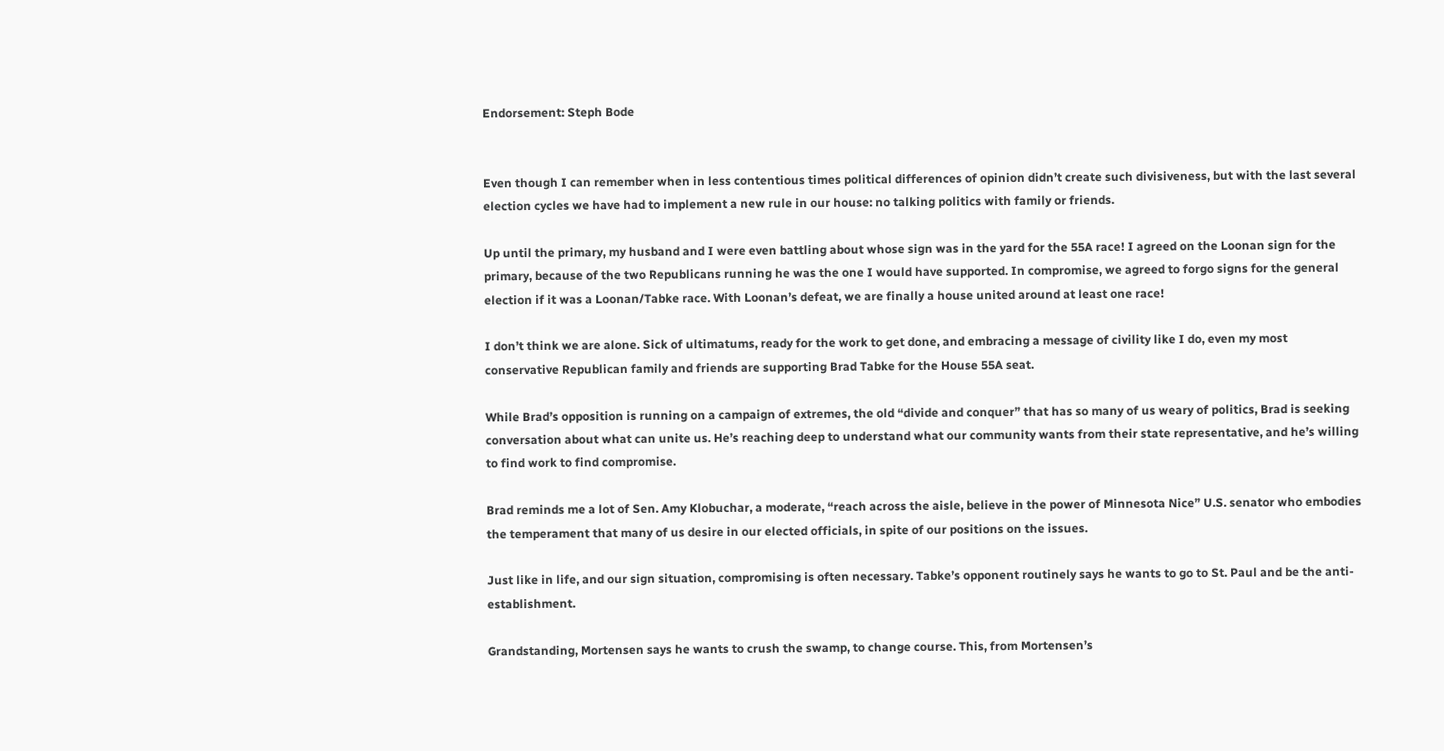Endorsement: Steph Bode


Even though I can remember when in less contentious times political differences of opinion didn’t create such divisiveness, but with the last several election cycles we have had to implement a new rule in our house: no talking politics with family or friends.

Up until the primary, my husband and I were even battling about whose sign was in the yard for the 55A race! I agreed on the Loonan sign for the primary, because of the two Republicans running he was the one I would have supported. In compromise, we agreed to forgo signs for the general election if it was a Loonan/Tabke race. With Loonan’s defeat, we are finally a house united around at least one race!

I don’t think we are alone. Sick of ultimatums, ready for the work to get done, and embracing a message of civility like I do, even my most conservative Republican family and friends are supporting Brad Tabke for the House 55A seat.

While Brad’s opposition is running on a campaign of extremes, the old “divide and conquer” that has so many of us weary of politics, Brad is seeking conversation about what can unite us. He’s reaching deep to understand what our community wants from their state representative, and he’s willing to find work to find compromise.

Brad reminds me a lot of Sen. Amy Klobuchar, a moderate, “reach across the aisle, believe in the power of Minnesota Nice” U.S. senator who embodies the temperament that many of us desire in our elected officials, in spite of our positions on the issues.

Just like in life, and our sign situation, compromising is often necessary. Tabke’s opponent routinely says he wants to go to St. Paul and be the anti-establishment.

Grandstanding, Mortensen says he wants to crush the swamp, to change course. This, from Mortensen’s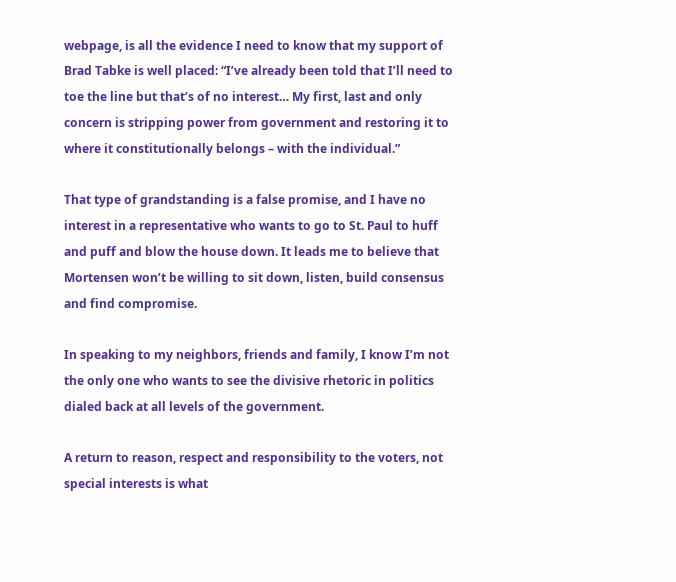webpage, is all the evidence I need to know that my support of Brad Tabke is well placed: “I’ve already been told that I’ll need to toe the line but that’s of no interest… My first, last and only concern is stripping power from government and restoring it to where it constitutionally belongs – with the individual.”

That type of grandstanding is a false promise, and I have no interest in a representative who wants to go to St. Paul to huff and puff and blow the house down. It leads me to believe that Mortensen won’t be willing to sit down, listen, build consensus and find compromise.

In speaking to my neighbors, friends and family, I know I’m not the only one who wants to see the divisive rhetoric in politics dialed back at all levels of the government.

A return to reason, respect and responsibility to the voters, not special interests is what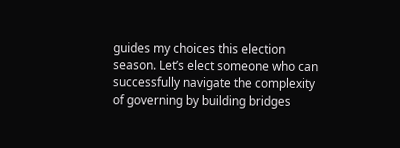guides my choices this election season. Let’s elect someone who can successfully navigate the complexity of governing by building bridges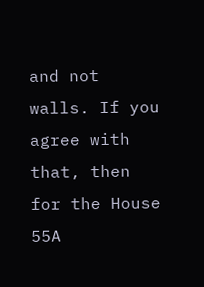and not walls. If you agree with that, then for the House 55A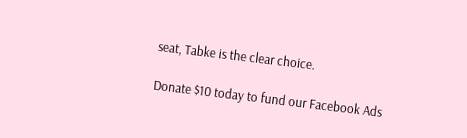seat, Tabke is the clear choice.

Donate $10 today to fund our Facebook Ads